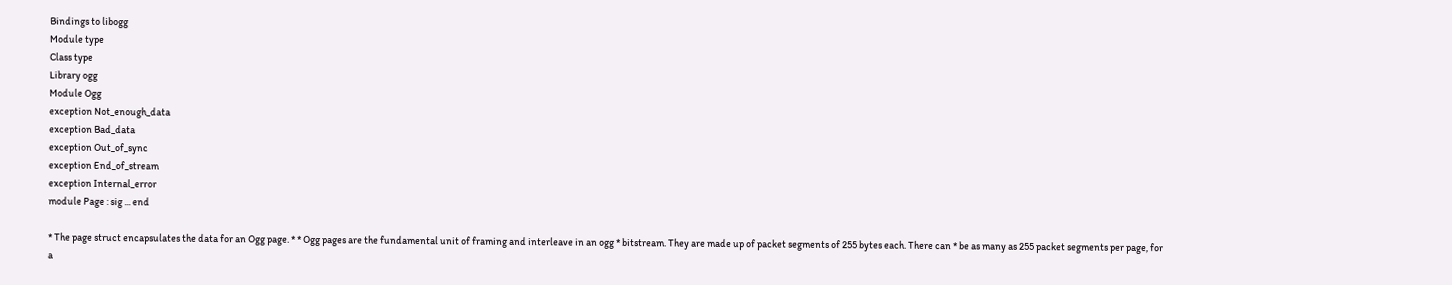Bindings to libogg
Module type
Class type
Library ogg
Module Ogg
exception Not_enough_data
exception Bad_data
exception Out_of_sync
exception End_of_stream
exception Internal_error
module Page : sig ... end

* The page struct encapsulates the data for an Ogg page. * * Ogg pages are the fundamental unit of framing and interleave in an ogg * bitstream. They are made up of packet segments of 255 bytes each. There can * be as many as 255 packet segments per page, for a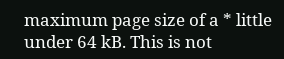maximum page size of a * little under 64 kB. This is not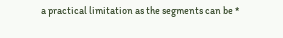a practical limitation as the segments can be *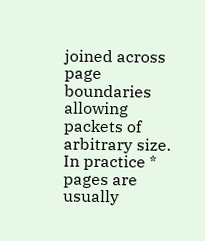joined across page boundaries allowing packets of arbitrary size. In practice * pages are usually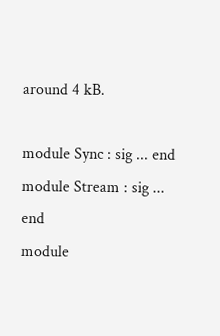around 4 kB.

module Sync : sig ... end
module Stream : sig ... end
module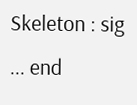Skeleton : sig ... end